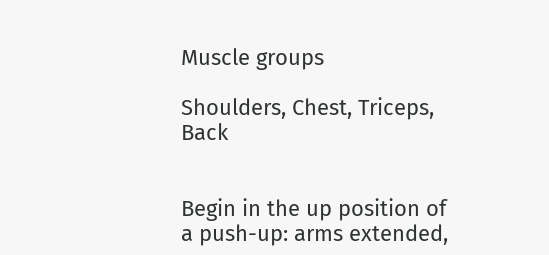Muscle groups

Shoulders, Chest, Triceps, Back


Begin in the up position of a push-up: arms extended,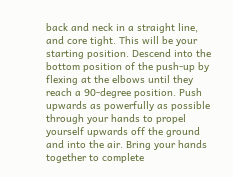back and neck in a straight line, and core tight. This will be your starting position. Descend into the bottom position of the push-up by flexing at the elbows until they reach a 90-degree position. Push upwards as powerfully as possible through your hands to propel yourself upwards off the ground and into the air. Bring your hands together to complete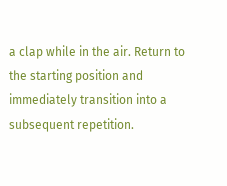a clap while in the air. Return to the starting position and immediately transition into a subsequent repetition.